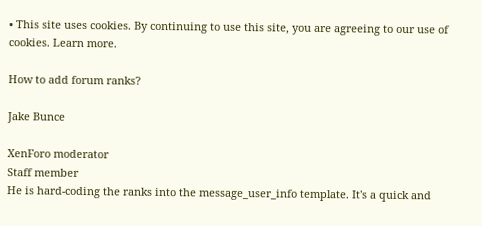• This site uses cookies. By continuing to use this site, you are agreeing to our use of cookies. Learn more.

How to add forum ranks?

Jake Bunce

XenForo moderator
Staff member
He is hard-coding the ranks into the message_user_info template. It's a quick and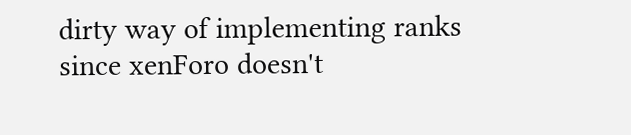dirty way of implementing ranks since xenForo doesn't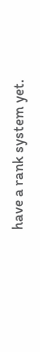have a rank system yet.